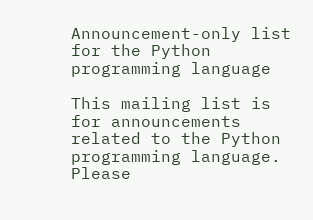Announcement-only list for the Python programming language

This mailing list is for announcements related to the Python programming language. Please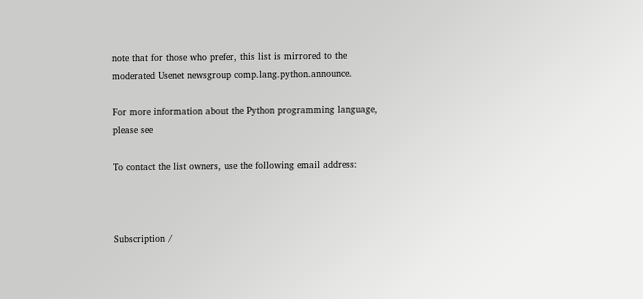note that for those who prefer, this list is mirrored to the moderated Usenet newsgroup comp.lang.python.announce.

For more information about the Python programming language, please see

To contact the list owners, use the following email address:



Subscription /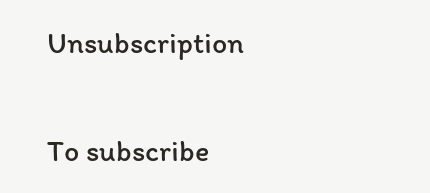Unsubscription

To subscribe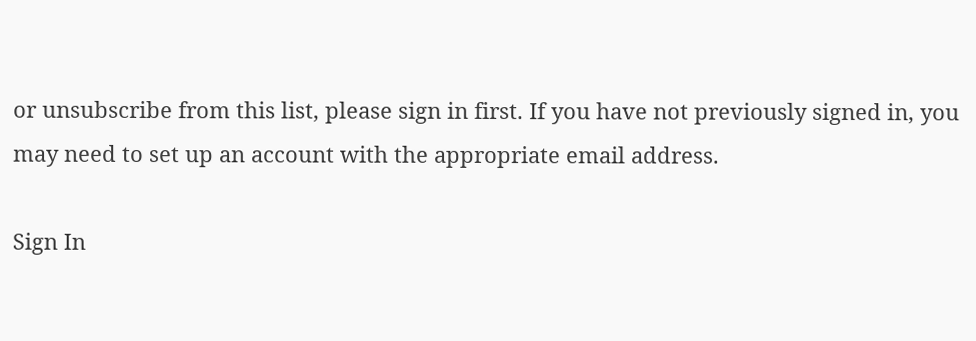or unsubscribe from this list, please sign in first. If you have not previously signed in, you may need to set up an account with the appropriate email address.

Sign In